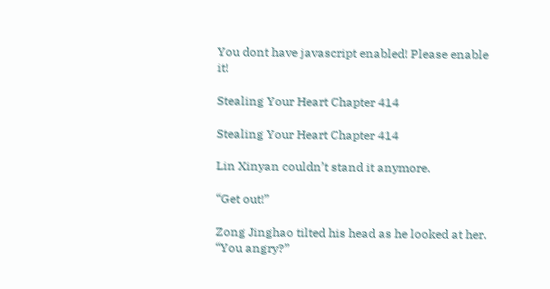You dont have javascript enabled! Please enable it!

Stealing Your Heart Chapter 414

Stealing Your Heart Chapter 414

Lin Xinyan couldn’t stand it anymore.

“Get out!”

Zong Jinghao tilted his head as he looked at her. “You angry?”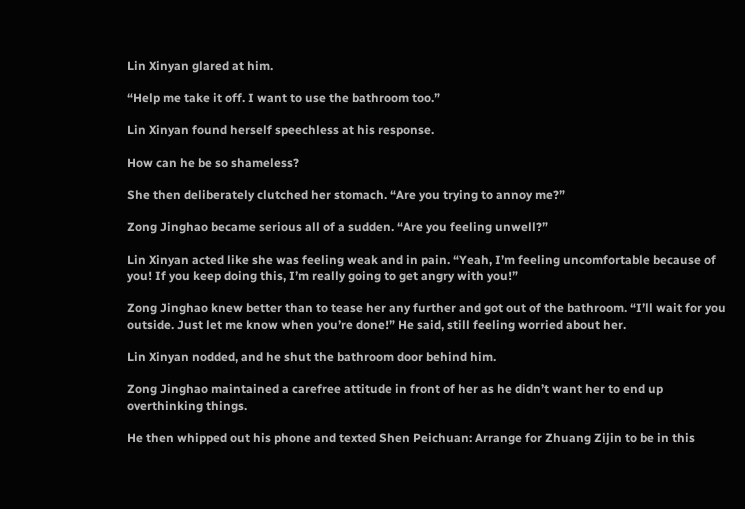Lin Xinyan glared at him.

“Help me take it off. I want to use the bathroom too.”

Lin Xinyan found herself speechless at his response.

How can he be so shameless?

She then deliberately clutched her stomach. “Are you trying to annoy me?”

Zong Jinghao became serious all of a sudden. “Are you feeling unwell?”

Lin Xinyan acted like she was feeling weak and in pain. “Yeah, I’m feeling uncomfortable because of you! If you keep doing this, I’m really going to get angry with you!”

Zong Jinghao knew better than to tease her any further and got out of the bathroom. “I’ll wait for you outside. Just let me know when you’re done!” He said, still feeling worried about her.

Lin Xinyan nodded, and he shut the bathroom door behind him.

Zong Jinghao maintained a carefree attitude in front of her as he didn’t want her to end up overthinking things.

He then whipped out his phone and texted Shen Peichuan: Arrange for Zhuang Zijin to be in this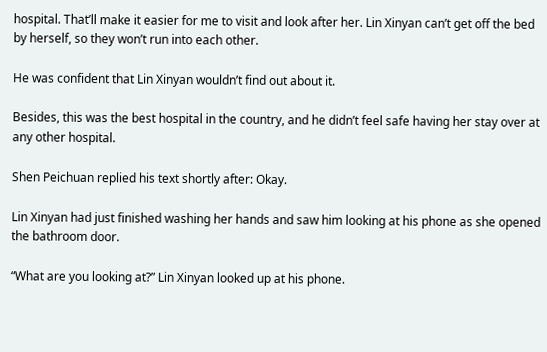hospital. That’ll make it easier for me to visit and look after her. Lin Xinyan can’t get off the bed by herself, so they won’t run into each other.

He was confident that Lin Xinyan wouldn’t find out about it.

Besides, this was the best hospital in the country, and he didn’t feel safe having her stay over at any other hospital.

Shen Peichuan replied his text shortly after: Okay.

Lin Xinyan had just finished washing her hands and saw him looking at his phone as she opened the bathroom door.

“What are you looking at?” Lin Xinyan looked up at his phone.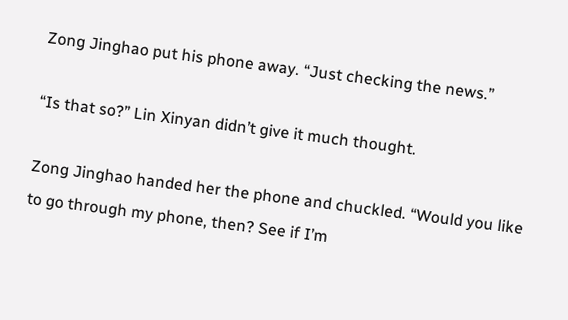Zong Jinghao put his phone away. “Just checking the news.”

“Is that so?” Lin Xinyan didn’t give it much thought.

Zong Jinghao handed her the phone and chuckled. “Would you like to go through my phone, then? See if I’m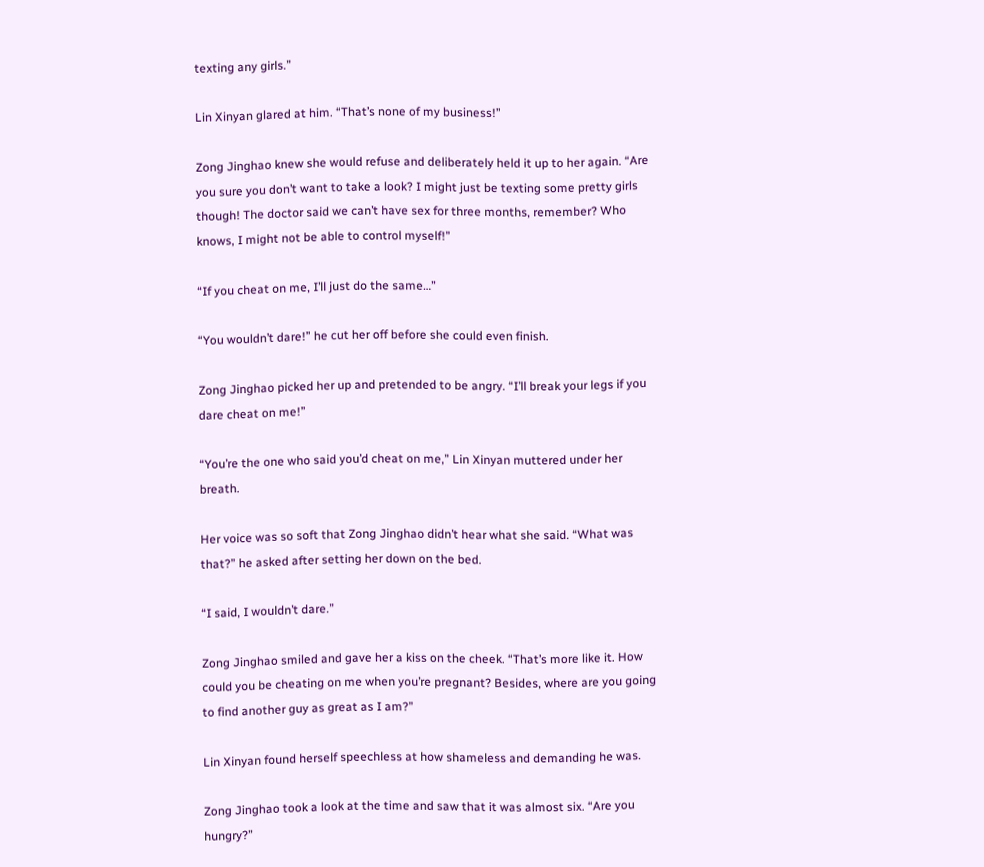texting any girls.”

Lin Xinyan glared at him. “That’s none of my business!”

Zong Jinghao knew she would refuse and deliberately held it up to her again. “Are you sure you don’t want to take a look? I might just be texting some pretty girls though! The doctor said we can’t have sex for three months, remember? Who knows, I might not be able to control myself!”

“If you cheat on me, I’ll just do the same…”

“You wouldn’t dare!” he cut her off before she could even finish.

Zong Jinghao picked her up and pretended to be angry. “I’ll break your legs if you dare cheat on me!”

“You’re the one who said you’d cheat on me,” Lin Xinyan muttered under her breath.

Her voice was so soft that Zong Jinghao didn’t hear what she said. “What was that?” he asked after setting her down on the bed.

“I said, I wouldn’t dare.”

Zong Jinghao smiled and gave her a kiss on the cheek. “That’s more like it. How could you be cheating on me when you’re pregnant? Besides, where are you going to find another guy as great as I am?”

Lin Xinyan found herself speechless at how shameless and demanding he was.

Zong Jinghao took a look at the time and saw that it was almost six. “Are you hungry?”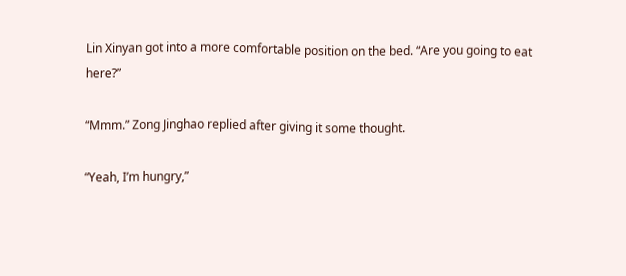Lin Xinyan got into a more comfortable position on the bed. “Are you going to eat here?”

“Mmm.” Zong Jinghao replied after giving it some thought.

“Yeah, I’m hungry,”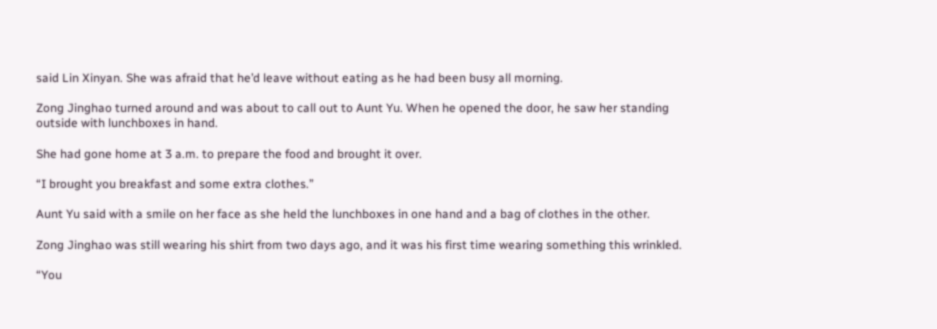said Lin Xinyan. She was afraid that he’d leave without eating as he had been busy all morning.

Zong Jinghao turned around and was about to call out to Aunt Yu. When he opened the door, he saw her standing outside with lunchboxes in hand.

She had gone home at 3 a.m. to prepare the food and brought it over.

“I brought you breakfast and some extra clothes.”

Aunt Yu said with a smile on her face as she held the lunchboxes in one hand and a bag of clothes in the other.

Zong Jinghao was still wearing his shirt from two days ago, and it was his first time wearing something this wrinkled.

“You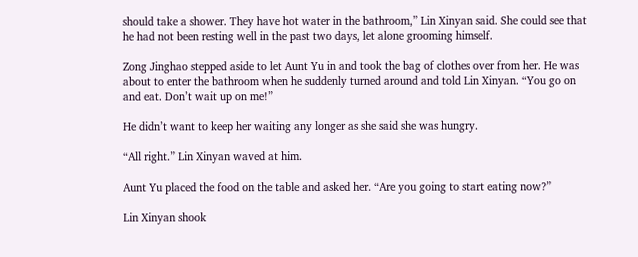should take a shower. They have hot water in the bathroom,” Lin Xinyan said. She could see that he had not been resting well in the past two days, let alone grooming himself.

Zong Jinghao stepped aside to let Aunt Yu in and took the bag of clothes over from her. He was about to enter the bathroom when he suddenly turned around and told Lin Xinyan. “You go on and eat. Don’t wait up on me!”

He didn’t want to keep her waiting any longer as she said she was hungry.

“All right.” Lin Xinyan waved at him.

Aunt Yu placed the food on the table and asked her. “Are you going to start eating now?”

Lin Xinyan shook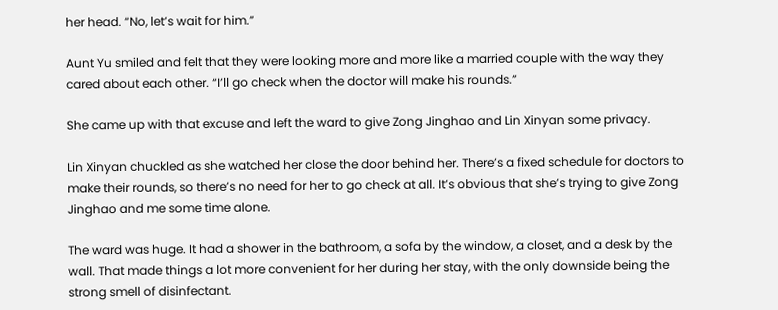her head. “No, let’s wait for him.”

Aunt Yu smiled and felt that they were looking more and more like a married couple with the way they cared about each other. “I’ll go check when the doctor will make his rounds.”

She came up with that excuse and left the ward to give Zong Jinghao and Lin Xinyan some privacy.

Lin Xinyan chuckled as she watched her close the door behind her. There’s a fixed schedule for doctors to make their rounds, so there’s no need for her to go check at all. It’s obvious that she’s trying to give Zong Jinghao and me some time alone.

The ward was huge. It had a shower in the bathroom, a sofa by the window, a closet, and a desk by the wall. That made things a lot more convenient for her during her stay, with the only downside being the strong smell of disinfectant.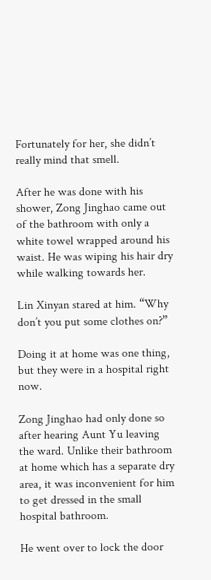Fortunately for her, she didn’t really mind that smell.

After he was done with his shower, Zong Jinghao came out of the bathroom with only a white towel wrapped around his waist. He was wiping his hair dry while walking towards her.

Lin Xinyan stared at him. “Why don’t you put some clothes on?”

Doing it at home was one thing, but they were in a hospital right now.

Zong Jinghao had only done so after hearing Aunt Yu leaving the ward. Unlike their bathroom at home which has a separate dry area, it was inconvenient for him to get dressed in the small hospital bathroom.

He went over to lock the door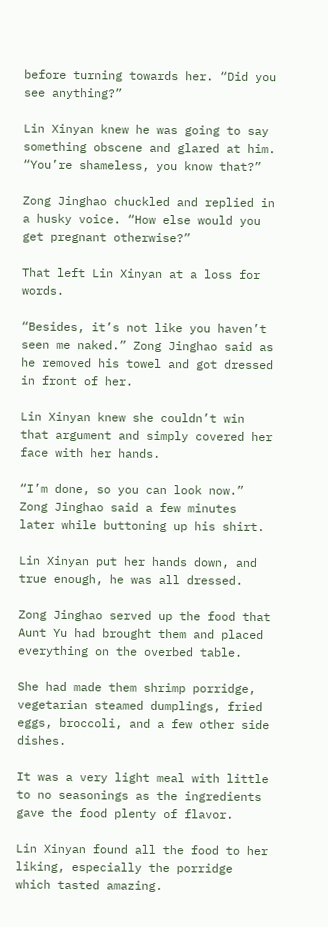before turning towards her. “Did you see anything?”

Lin Xinyan knew he was going to say something obscene and glared at him. “You’re shameless, you know that?”

Zong Jinghao chuckled and replied in a husky voice. “How else would you get pregnant otherwise?”

That left Lin Xinyan at a loss for words.

“Besides, it’s not like you haven’t seen me naked.” Zong Jinghao said as he removed his towel and got dressed in front of her.

Lin Xinyan knew she couldn’t win that argument and simply covered her face with her hands.

“I’m done, so you can look now.” Zong Jinghao said a few minutes later while buttoning up his shirt.

Lin Xinyan put her hands down, and true enough, he was all dressed.

Zong Jinghao served up the food that Aunt Yu had brought them and placed everything on the overbed table.

She had made them shrimp porridge, vegetarian steamed dumplings, fried eggs, broccoli, and a few other side dishes.

It was a very light meal with little to no seasonings as the ingredients gave the food plenty of flavor.

Lin Xinyan found all the food to her liking, especially the porridge which tasted amazing.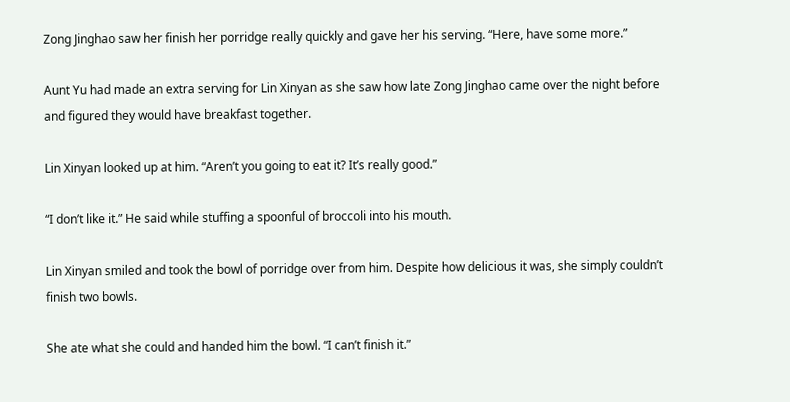Zong Jinghao saw her finish her porridge really quickly and gave her his serving. “Here, have some more.”

Aunt Yu had made an extra serving for Lin Xinyan as she saw how late Zong Jinghao came over the night before and figured they would have breakfast together.

Lin Xinyan looked up at him. “Aren’t you going to eat it? It’s really good.”

“I don’t like it.” He said while stuffing a spoonful of broccoli into his mouth.

Lin Xinyan smiled and took the bowl of porridge over from him. Despite how delicious it was, she simply couldn’t finish two bowls.

She ate what she could and handed him the bowl. “I can’t finish it.”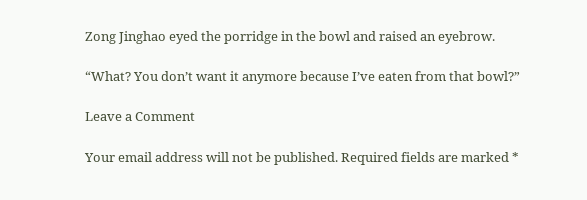Zong Jinghao eyed the porridge in the bowl and raised an eyebrow.

“What? You don’t want it anymore because I’ve eaten from that bowl?”

Leave a Comment

Your email address will not be published. Required fields are marked *